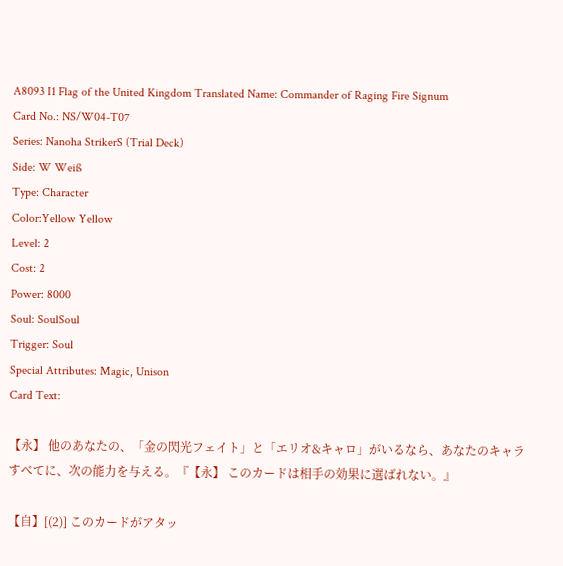A8093 I1 Flag of the United Kingdom Translated Name: Commander of Raging Fire Signum
Card No.: NS/W04-T07
Series: Nanoha StrikerS (Trial Deck)
Side: W Weiß
Type: Character
Color:Yellow Yellow
Level: 2
Cost: 2
Power: 8000
Soul: SoulSoul
Trigger: Soul
Special Attributes: Magic, Unison
Card Text:

【永】 他のあなたの、「金の閃光フェイト」と「エリオ&キャロ」がいるなら、あなたのキャラすべてに、次の能力を与える。『【永】 このカードは相手の効果に選ばれない。』

【自】[(2)] このカードがアタッ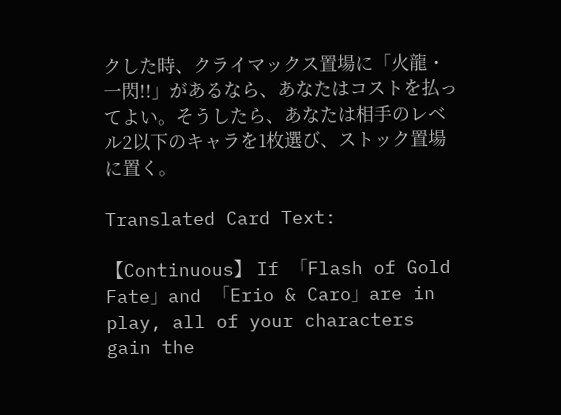クした時、クライマックス置場に「火龍・一閃!!」があるなら、あなたはコストを払ってよい。そうしたら、あなたは相手のレベル2以下のキャラを1枚選び、ストック置場に置く。

Translated Card Text:

【Continuous】 If 「Flash of Gold Fate」and 「Erio & Caro」are in play, all of your characters gain the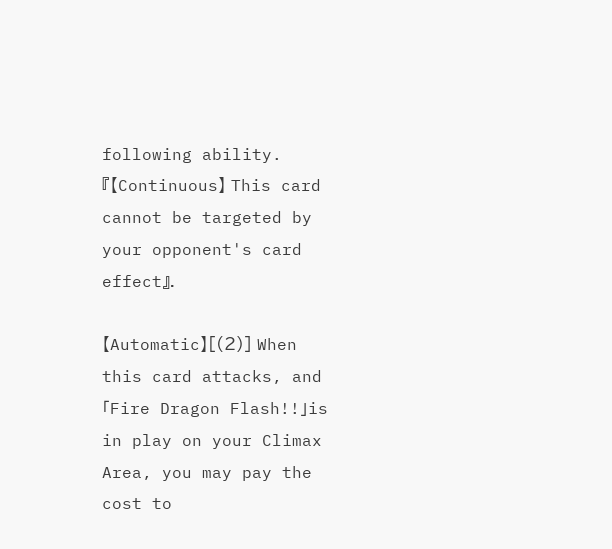following ability. 『【Continuous】 This card cannot be targeted by your opponent's card effect』.

【Automatic】[(2)] When this card attacks, and 「Fire Dragon Flash!!」is in play on your Climax Area, you may pay the cost to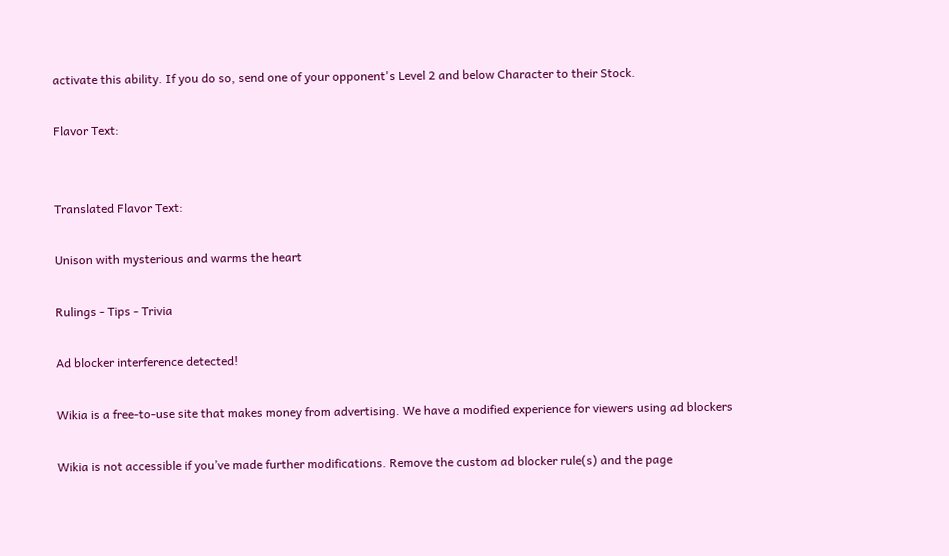activate this ability. If you do so, send one of your opponent's Level 2 and below Character to their Stock.

Flavor Text:


Translated Flavor Text:

Unison with mysterious and warms the heart

Rulings - Tips - Trivia

Ad blocker interference detected!

Wikia is a free-to-use site that makes money from advertising. We have a modified experience for viewers using ad blockers

Wikia is not accessible if you’ve made further modifications. Remove the custom ad blocker rule(s) and the page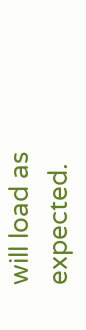will load as expected.